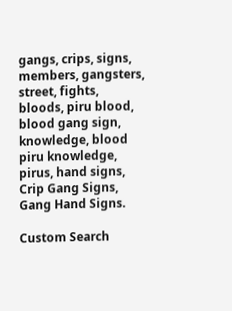gangs, crips, signs, members, gangsters, street, fights, bloods, piru blood, blood gang sign, knowledge, blood piru knowledge, pirus, hand signs, Crip Gang Signs, Gang Hand Signs.

Custom Search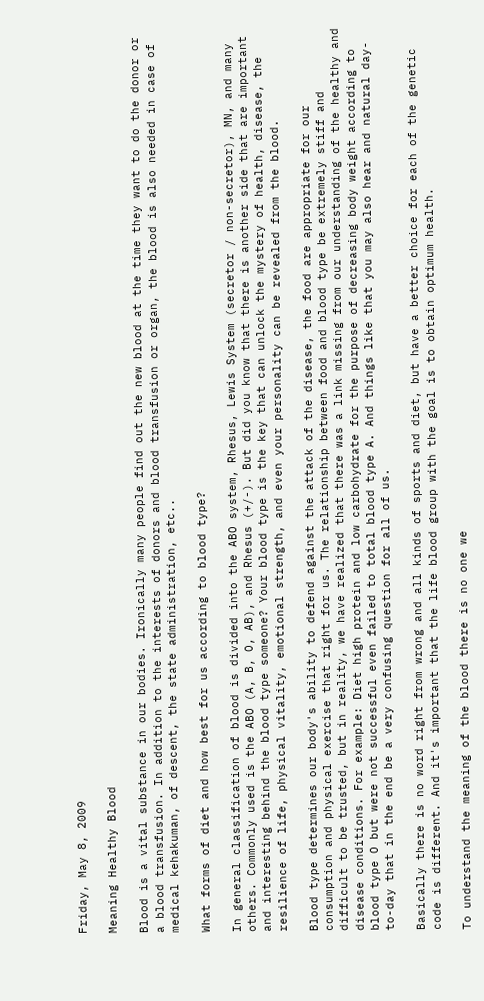Friday, May 8, 2009

Meaning Healthy Blood

Blood is a vital substance in our bodies. Ironically many people find out the new blood at the time they want to do the donor or a blood transfusion. In addition to the interests of donors and blood transfusion or organ, the blood is also needed in case of medical kehakuman, of descent, the state administration, etc..

What forms of diet and how best for us according to blood type?

In general classification of blood is divided into the ABO system, Rhesus, Lewis System (secretor / non-secretor), MN, and many others. Commonly used is the ABO (A, B, O, AB), and Rhesus (+/-). But did you know that there is another side that are important and interesting behind the blood type someone? Your blood type is the key that can unlock the mystery of health, disease, the resilience of life, physical vitality, emotional strength, and even your personality can be revealed from the blood.

Blood type determines our body's ability to defend against the attack of the disease, the food are appropriate for our consumption and physical exercise that right for us. The relationship between food and blood type be extremely stiff and difficult to be trusted, but in reality, we have realized that there was a link missing from our understanding of the healthy and disease conditions. For example: Diet high protein and low carbohydrate for the purpose of decreasing body weight according to blood type O but were not successful even failed to total blood type A. And things like that you may also hear and natural day-to-day that in the end be a very confusing question for all of us.

Basically there is no word right from wrong and all kinds of sports and diet, but have a better choice for each of the genetic code is different. And it's important that the life blood group with the goal is to obtain optimum health.

To understand the meaning of the blood there is no one we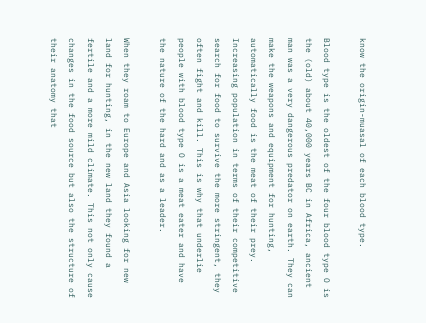know the origin-muasal of each blood type.

Blood type is the oldest of the four blood type O is the (old) about 40,000 years BC in Africa, ancient man was a very dangerous predator on earth. They can make the weapons and equipment for hunting, automatically food is the meat of their prey. Increasing population in terms of their competitive search for food to survive the more stringent, they often fight and kill. This is why that underlie people with blood type O is a meat eater and have the nature of the hard and as a leader.

When they roam to Europe and Asia looking for new land for hunting, in the new land they found a fertile and a more mild climate. This not only cause changes in the food source but also the structure of their anatomy that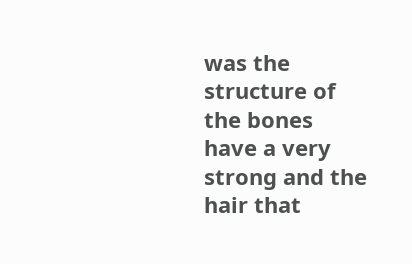was the structure of the bones have a very strong and the hair that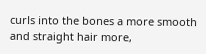curls into the bones a more smooth and straight hair more,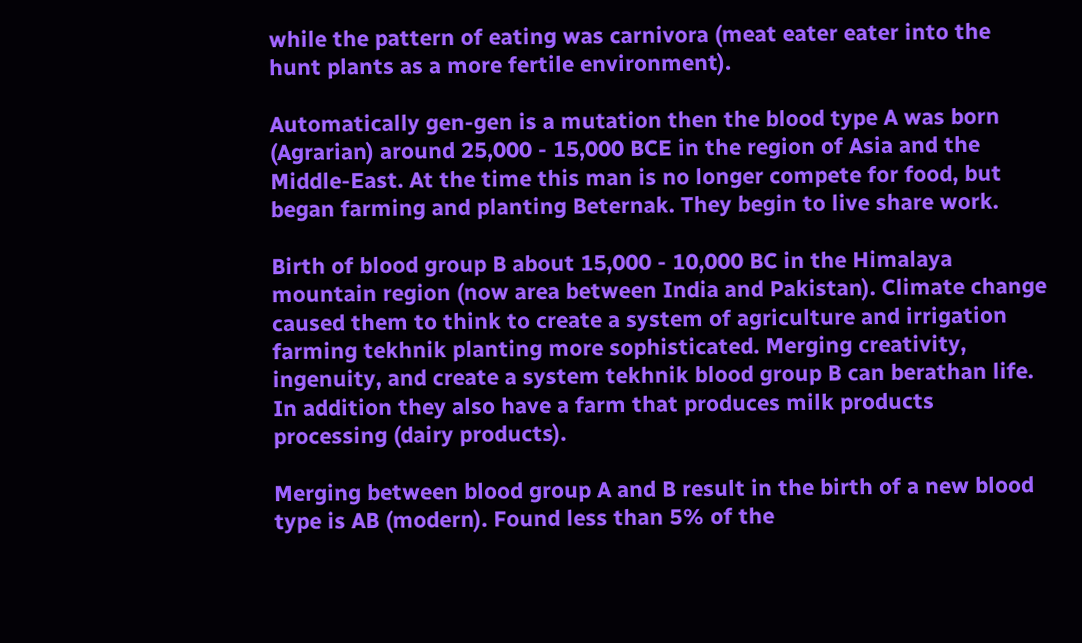while the pattern of eating was carnivora (meat eater eater into the hunt plants as a more fertile environment).

Automatically gen-gen is a mutation then the blood type A was born (Agrarian) around 25,000 - 15,000 BCE in the region of Asia and the Middle-East. At the time this man is no longer compete for food, but began farming and planting Beternak. They begin to live share work.

Birth of blood group B about 15,000 - 10,000 BC in the Himalaya mountain region (now area between India and Pakistan). Climate change caused them to think to create a system of agriculture and irrigation farming tekhnik planting more sophisticated. Merging creativity, ingenuity, and create a system tekhnik blood group B can berathan life. In addition they also have a farm that produces milk products processing (dairy products).

Merging between blood group A and B result in the birth of a new blood type is AB (modern). Found less than 5% of the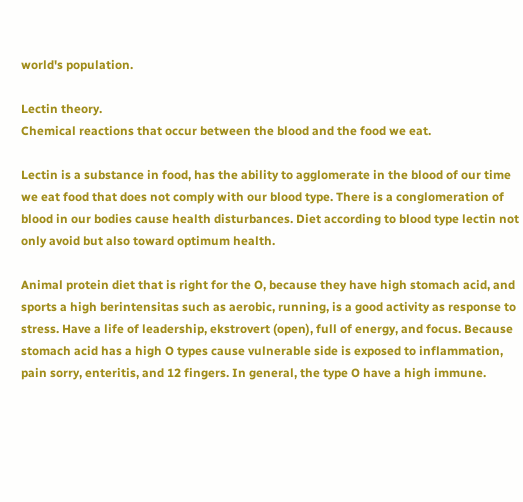world's population.

Lectin theory.
Chemical reactions that occur between the blood and the food we eat.

Lectin is a substance in food, has the ability to agglomerate in the blood of our time we eat food that does not comply with our blood type. There is a conglomeration of blood in our bodies cause health disturbances. Diet according to blood type lectin not only avoid but also toward optimum health.

Animal protein diet that is right for the O, because they have high stomach acid, and sports a high berintensitas such as aerobic, running, is a good activity as response to stress. Have a life of leadership, ekstrovert (open), full of energy, and focus. Because stomach acid has a high O types cause vulnerable side is exposed to inflammation, pain sorry, enteritis, and 12 fingers. In general, the type O have a high immune.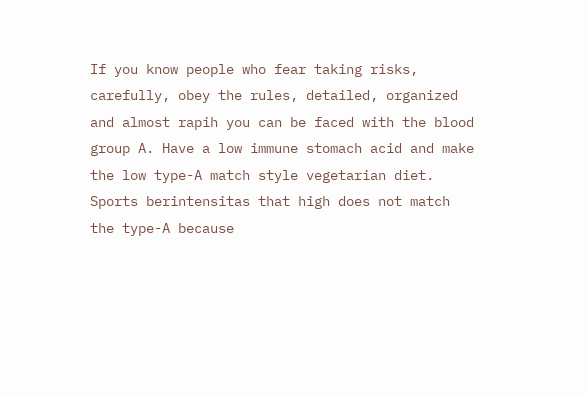If you know people who fear taking risks, carefully, obey the rules, detailed, organized and almost rapih you can be faced with the blood group A. Have a low immune stomach acid and make the low type-A match style vegetarian diet. Sports berintensitas that high does not match the type-A because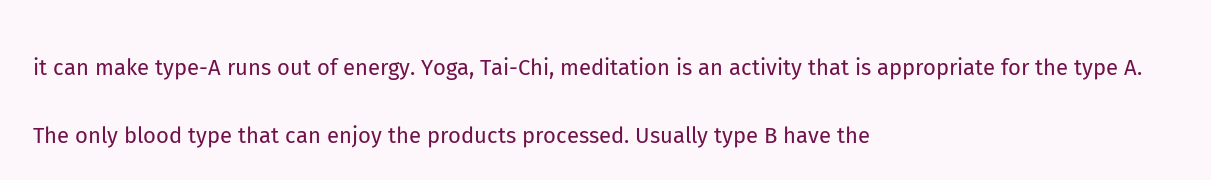it can make type-A runs out of energy. Yoga, Tai-Chi, meditation is an activity that is appropriate for the type A.

The only blood type that can enjoy the products processed. Usually type B have the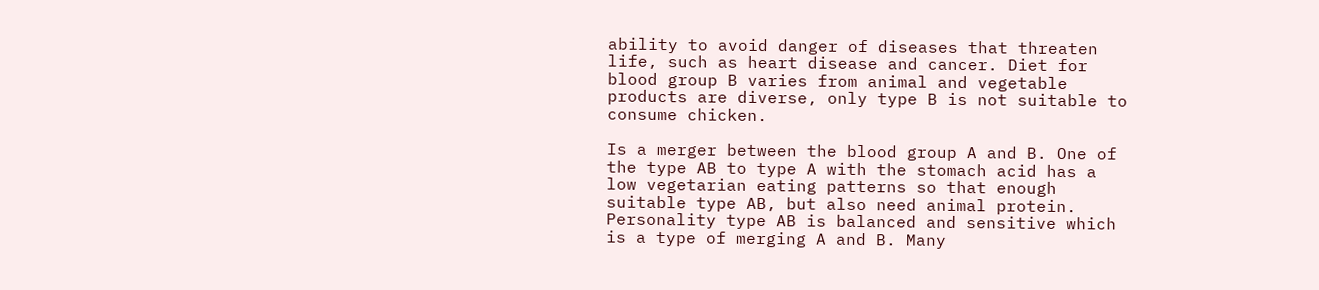ability to avoid danger of diseases that threaten life, such as heart disease and cancer. Diet for blood group B varies from animal and vegetable products are diverse, only type B is not suitable to consume chicken.

Is a merger between the blood group A and B. One of the type AB to type A with the stomach acid has a low vegetarian eating patterns so that enough suitable type AB, but also need animal protein. Personality type AB is balanced and sensitive which is a type of merging A and B. Many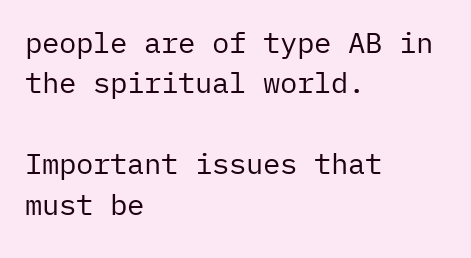people are of type AB in the spiritual world.

Important issues that must be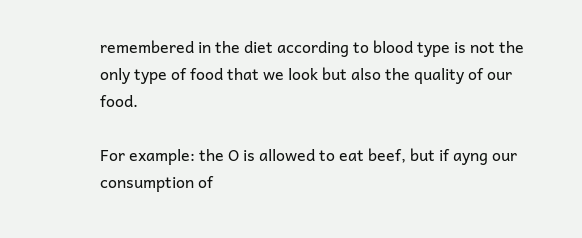remembered in the diet according to blood type is not the only type of food that we look but also the quality of our food.

For example: the O is allowed to eat beef, but if ayng our consumption of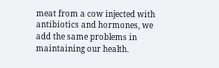meat from a cow injected with antibiotics and hormones, we add the same problems in maintaining our health.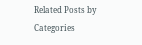Related Posts by Categories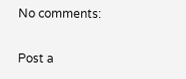No comments:

Post a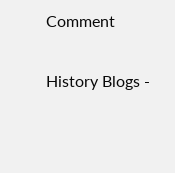Comment

History Blogs -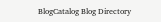BlogCatalog Blog Directory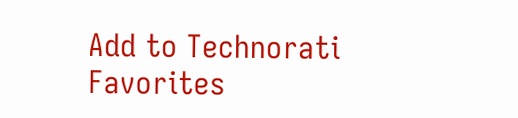Add to Technorati Favorites